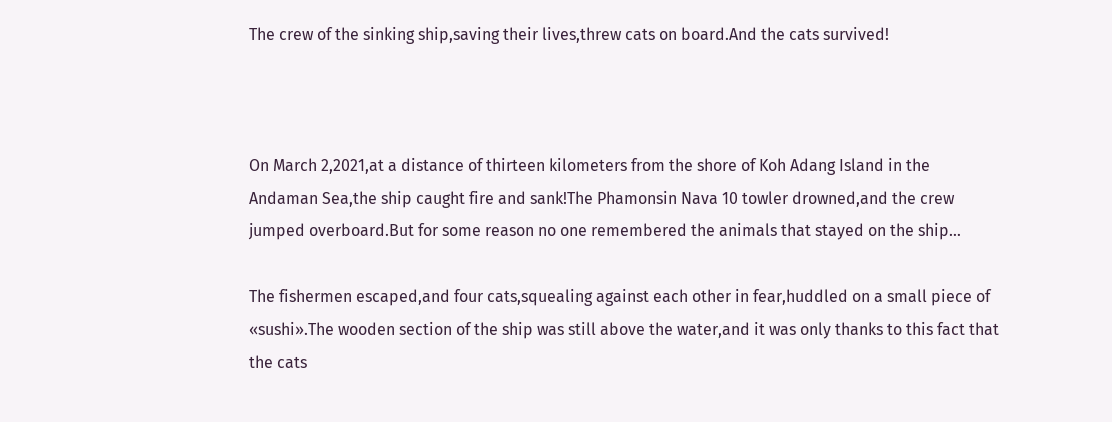The crew of the sinking ship,saving their lives,threw cats on board.And the cats survived!



On March 2,2021,at a distance of thirteen kilometers from the shore of Koh Adang Island in the Andaman Sea,the ship caught fire and sank!The Phamonsin Nava 10 towler drowned,and the crew jumped overboard.But for some reason no one remembered the animals that stayed on the ship…

The fishermen escaped,and four cats,squealing against each other in fear,huddled on a small piece of «sushi».The wooden section of the ship was still above the water,and it was only thanks to this fact that the cats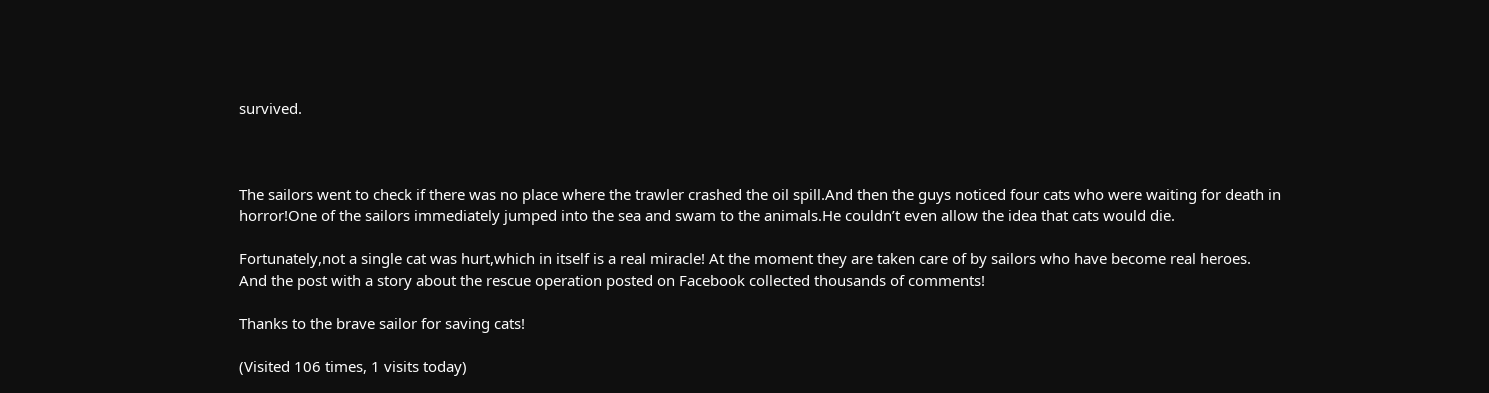survived.



The sailors went to check if there was no place where the trawler crashed the oil spill.And then the guys noticed four cats who were waiting for death in horror!One of the sailors immediately jumped into the sea and swam to the animals.He couldn’t even allow the idea that cats would die.

Fortunately,not a single cat was hurt,which in itself is a real miracle! At the moment they are taken care of by sailors who have become real heroes.
And the post with a story about the rescue operation posted on Facebook collected thousands of comments!

Thanks to the brave sailor for saving cats!

(Visited 106 times, 1 visits today)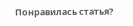Понравилась статья?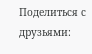Поделиться с друзьями: